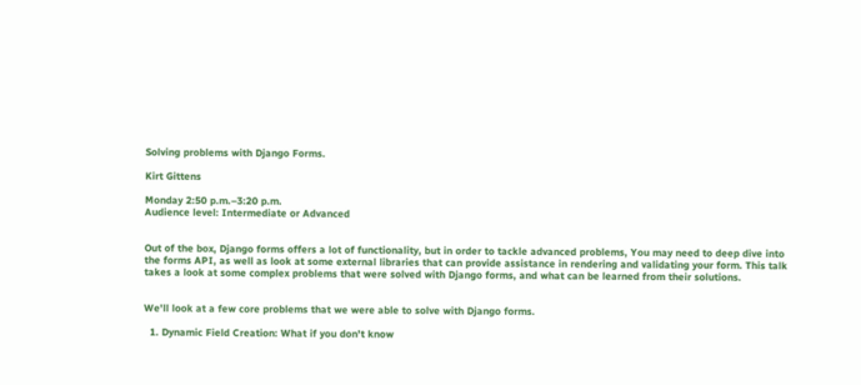Solving problems with Django Forms.

Kirt Gittens

Monday 2:50 p.m.–3:20 p.m.
Audience level: Intermediate or Advanced


Out of the box, Django forms offers a lot of functionality, but in order to tackle advanced problems, You may need to deep dive into the forms API, as well as look at some external libraries that can provide assistance in rendering and validating your form. This talk takes a look at some complex problems that were solved with Django forms, and what can be learned from their solutions.


We'll look at a few core problems that we were able to solve with Django forms.

  1. Dynamic Field Creation: What if you don't know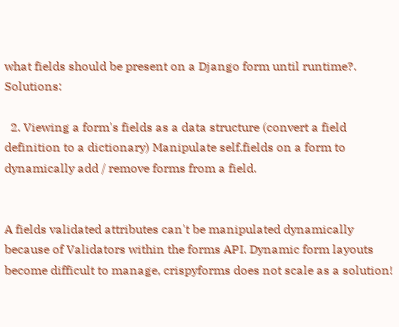what fields should be present on a Django form until runtime?. Solutions:

  2. Viewing a form's fields as a data structure (convert a field definition to a dictionary) Manipulate self.fields on a form to dynamically add / remove forms from a field.


A fields validated attributes can't be manipulated dynamically because of Validators within the forms API. Dynamic form layouts become difficult to manage, crispyforms does not scale as a solution!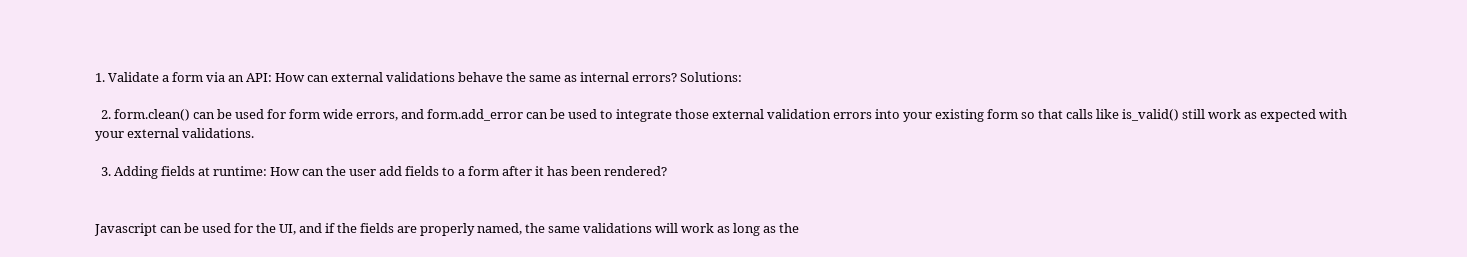1. Validate a form via an API: How can external validations behave the same as internal errors? Solutions:

  2. form.clean() can be used for form wide errors, and form.add_error can be used to integrate those external validation errors into your existing form so that calls like is_valid() still work as expected with your external validations.

  3. Adding fields at runtime: How can the user add fields to a form after it has been rendered?


Javascript can be used for the UI, and if the fields are properly named, the same validations will work as long as the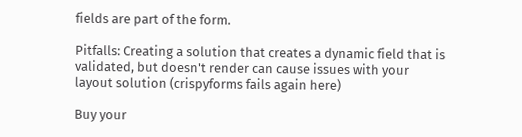fields are part of the form.

Pitfalls: Creating a solution that creates a dynamic field that is validated, but doesn't render can cause issues with your layout solution (crispyforms fails again here)

Buy your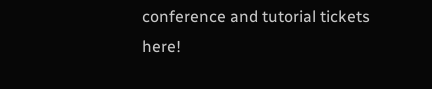conference and tutorial tickets here!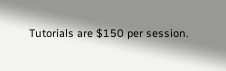Tutorials are $150 per session.